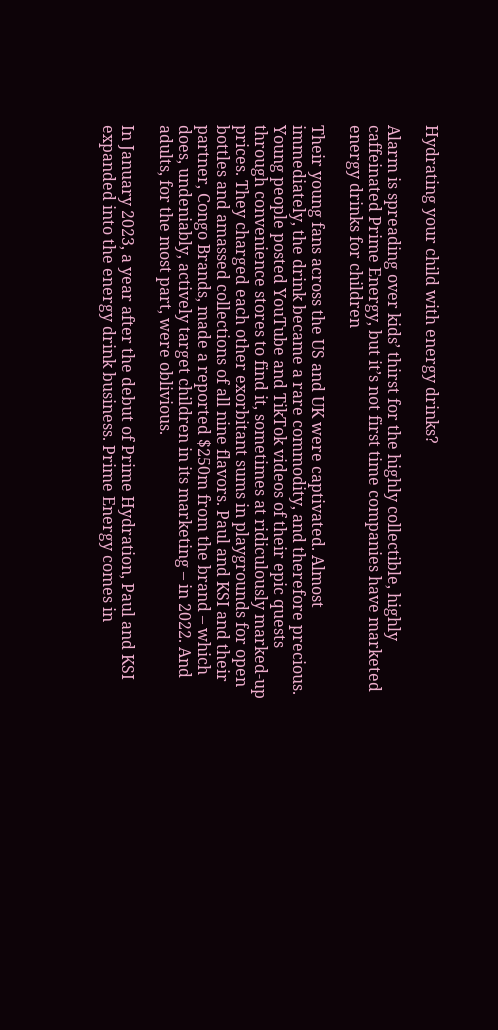Hydrating your child with energy drinks?

Alarm is spreading over kids’ thirst for the highly collectible, highly caffeinated Prime Energy, but it’s not first time companies have marketed energy drinks for children

Their young fans across the US and UK were captivated. Almost immediately, the drink became a rare commodity, and therefore precious. Young people posted YouTube and TikTok videos of their epic quests through convenience stores to find it, sometimes at ridiculously marked-up prices. They charged each other exorbitant sums in playgrounds for open bottles and amassed collections of all nine flavors. Paul and KSI and their partner, Congo Brands, made a reported $250m from the brand – which does, undeniably, actively target children in its marketing – in 2022. And adults, for the most part, were oblivious.

In January 2023, a year after the debut of Prime Hydration, Paul and KSI expanded into the energy drink business. Prime Energy comes in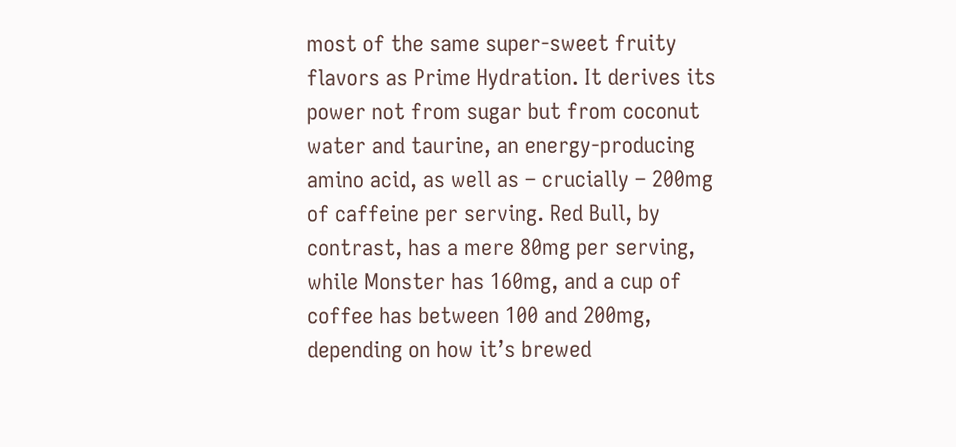most of the same super-sweet fruity flavors as Prime Hydration. It derives its power not from sugar but from coconut water and taurine, an energy-producing amino acid, as well as – crucially – 200mg of caffeine per serving. Red Bull, by contrast, has a mere 80mg per serving, while Monster has 160mg, and a cup of coffee has between 100 and 200mg, depending on how it’s brewed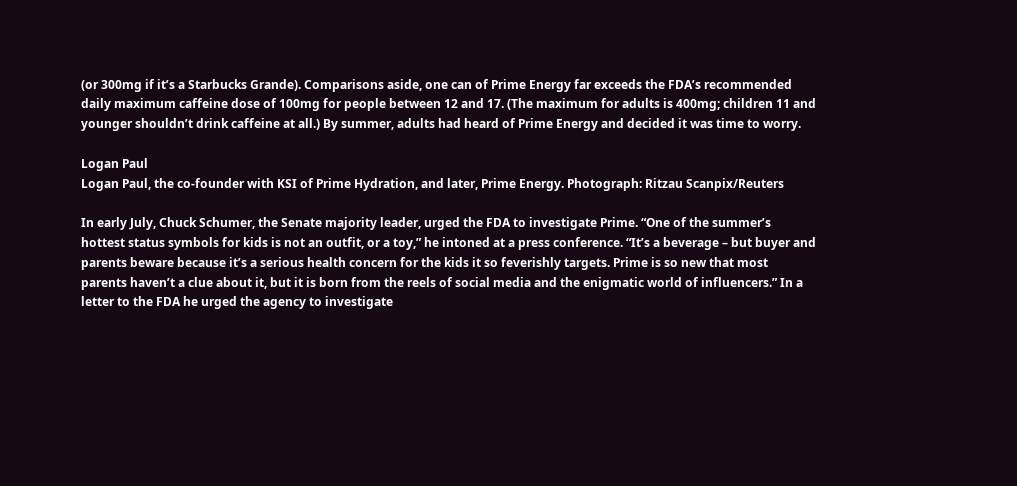(or 300mg if it’s a Starbucks Grande). Comparisons aside, one can of Prime Energy far exceeds the FDA’s recommended daily maximum caffeine dose of 100mg for people between 12 and 17. (The maximum for adults is 400mg; children 11 and younger shouldn’t drink caffeine at all.) By summer, adults had heard of Prime Energy and decided it was time to worry.

Logan Paul
Logan Paul, the co-founder with KSI of Prime Hydration, and later, Prime Energy. Photograph: Ritzau Scanpix/Reuters

In early July, Chuck Schumer, the Senate majority leader, urged the FDA to investigate Prime. “One of the summer’s hottest status symbols for kids is not an outfit, or a toy,” he intoned at a press conference. “It’s a beverage – but buyer and parents beware because it’s a serious health concern for the kids it so feverishly targets. Prime is so new that most parents haven’t a clue about it, but it is born from the reels of social media and the enigmatic world of influencers.” In a letter to the FDA he urged the agency to investigate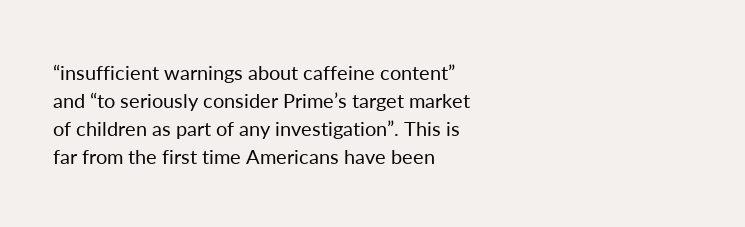“insufficient warnings about caffeine content” and “to seriously consider Prime’s target market of children as part of any investigation”. This is far from the first time Americans have been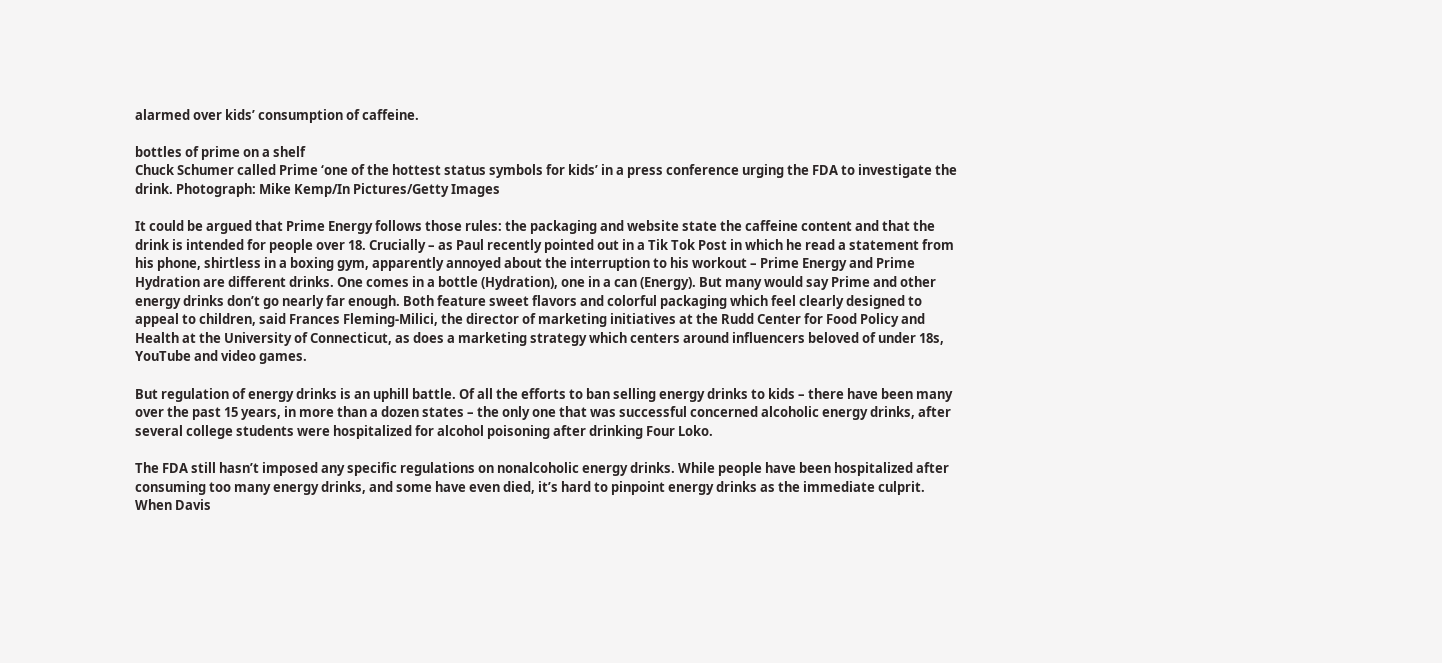alarmed over kids’ consumption of caffeine.

bottles of prime on a shelf
Chuck Schumer called Prime ‘one of the hottest status symbols for kids’ in a press conference urging the FDA to investigate the drink. Photograph: Mike Kemp/In Pictures/Getty Images

It could be argued that Prime Energy follows those rules: the packaging and website state the caffeine content and that the drink is intended for people over 18. Crucially – as Paul recently pointed out in a Tik Tok Post in which he read a statement from his phone, shirtless in a boxing gym, apparently annoyed about the interruption to his workout – Prime Energy and Prime Hydration are different drinks. One comes in a bottle (Hydration), one in a can (Energy). But many would say Prime and other energy drinks don’t go nearly far enough. Both feature sweet flavors and colorful packaging which feel clearly designed to appeal to children, said Frances Fleming-Milici, the director of marketing initiatives at the Rudd Center for Food Policy and Health at the University of Connecticut, as does a marketing strategy which centers around influencers beloved of under 18s, YouTube and video games.

But regulation of energy drinks is an uphill battle. Of all the efforts to ban selling energy drinks to kids – there have been many over the past 15 years, in more than a dozen states – the only one that was successful concerned alcoholic energy drinks, after several college students were hospitalized for alcohol poisoning after drinking Four Loko.

The FDA still hasn’t imposed any specific regulations on nonalcoholic energy drinks. While people have been hospitalized after consuming too many energy drinks, and some have even died, it’s hard to pinpoint energy drinks as the immediate culprit. When Davis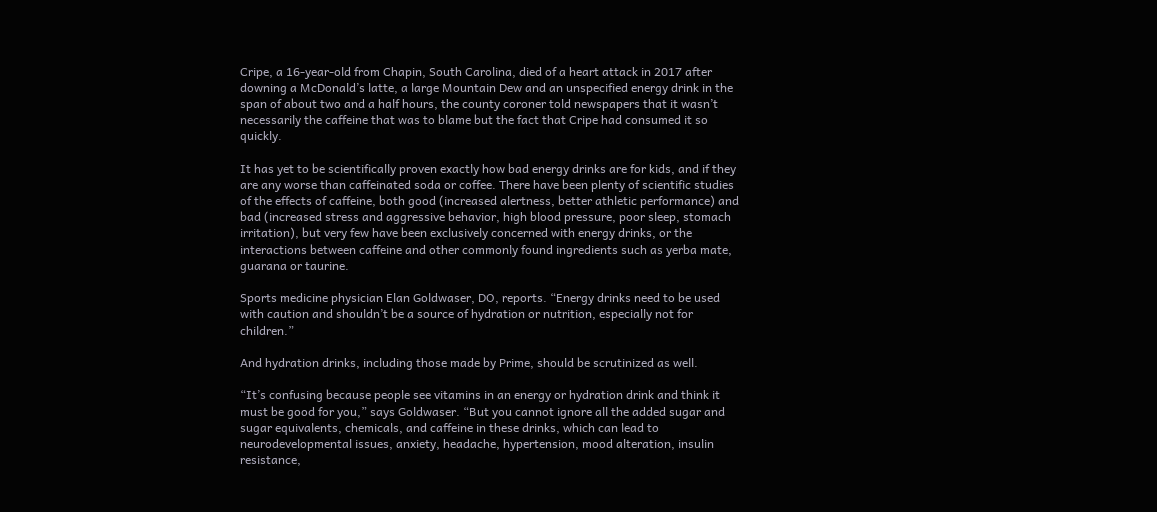Cripe, a 16-year-old from Chapin, South Carolina, died of a heart attack in 2017 after downing a McDonald’s latte, a large Mountain Dew and an unspecified energy drink in the span of about two and a half hours, the county coroner told newspapers that it wasn’t necessarily the caffeine that was to blame but the fact that Cripe had consumed it so quickly.

It has yet to be scientifically proven exactly how bad energy drinks are for kids, and if they are any worse than caffeinated soda or coffee. There have been plenty of scientific studies of the effects of caffeine, both good (increased alertness, better athletic performance) and bad (increased stress and aggressive behavior, high blood pressure, poor sleep, stomach irritation), but very few have been exclusively concerned with energy drinks, or the interactions between caffeine and other commonly found ingredients such as yerba mate, guarana or taurine.

Sports medicine physician Elan Goldwaser, DO, reports. “Energy drinks need to be used with caution and shouldn’t be a source of hydration or nutrition, especially not for children.”

And hydration drinks, including those made by Prime, should be scrutinized as well.

“It’s confusing because people see vitamins in an energy or hydration drink and think it must be good for you,” says Goldwaser. “But you cannot ignore all the added sugar and sugar equivalents, chemicals, and caffeine in these drinks, which can lead to neurodevelopmental issues, anxiety, headache, hypertension, mood alteration, insulin resistance,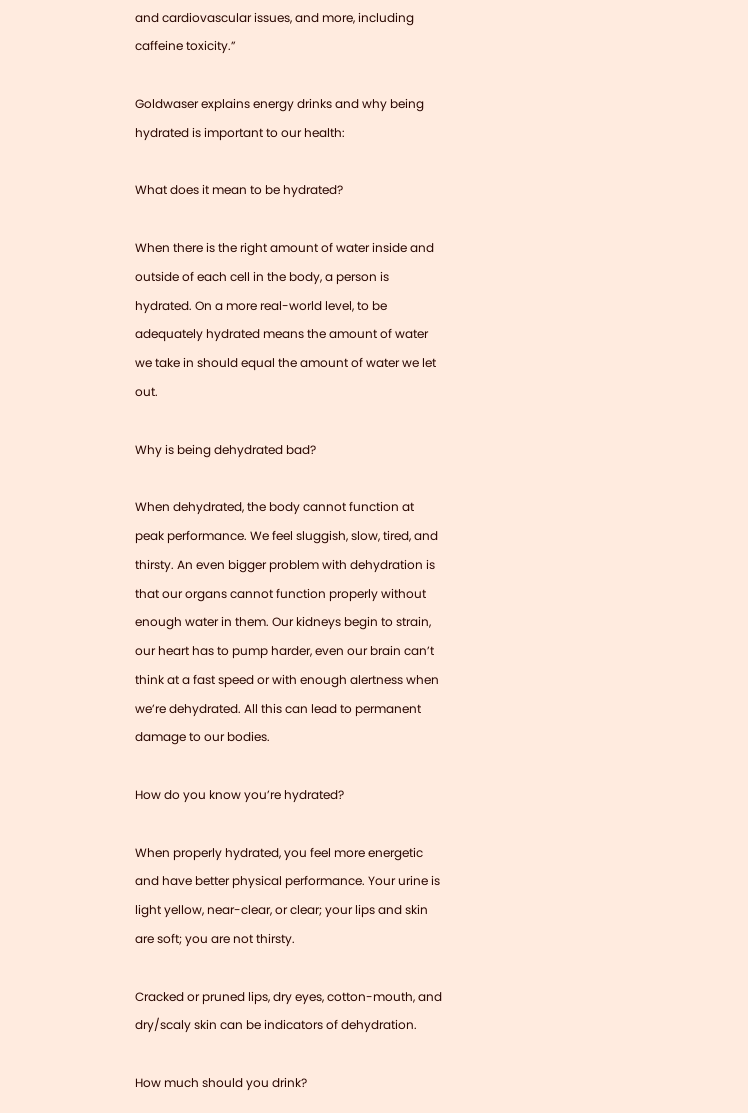and cardiovascular issues, and more, including caffeine toxicity.”

Goldwaser explains energy drinks and why being hydrated is important to our health:

What does it mean to be hydrated?

When there is the right amount of water inside and outside of each cell in the body, a person is hydrated. On a more real-world level, to be adequately hydrated means the amount of water we take in should equal the amount of water we let out.

Why is being dehydrated bad?

When dehydrated, the body cannot function at peak performance. We feel sluggish, slow, tired, and thirsty. An even bigger problem with dehydration is that our organs cannot function properly without enough water in them. Our kidneys begin to strain, our heart has to pump harder, even our brain can’t think at a fast speed or with enough alertness when we’re dehydrated. All this can lead to permanent damage to our bodies.

How do you know you’re hydrated?

When properly hydrated, you feel more energetic and have better physical performance. Your urine is light yellow, near-clear, or clear; your lips and skin are soft; you are not thirsty.

Cracked or pruned lips, dry eyes, cotton-mouth, and dry/scaly skin can be indicators of dehydration.

How much should you drink?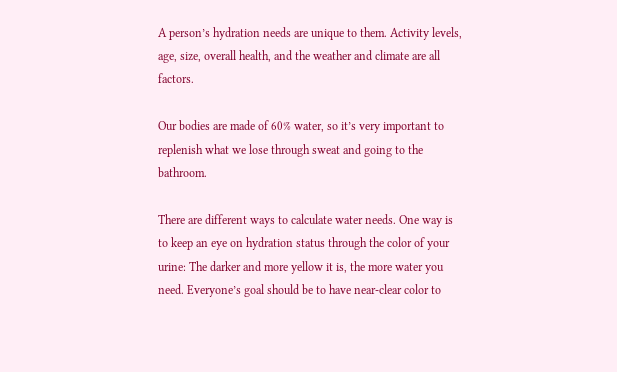A person’s hydration needs are unique to them. Activity levels, age, size, overall health, and the weather and climate are all factors.

Our bodies are made of 60% water, so it’s very important to replenish what we lose through sweat and going to the bathroom.

There are different ways to calculate water needs. One way is to keep an eye on hydration status through the color of your urine: The darker and more yellow it is, the more water you need. Everyone’s goal should be to have near-clear color to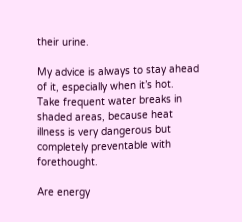their urine.

My advice is always to stay ahead of it, especially when it’s hot. Take frequent water breaks in shaded areas, because heat illness is very dangerous but completely preventable with forethought.

Are energy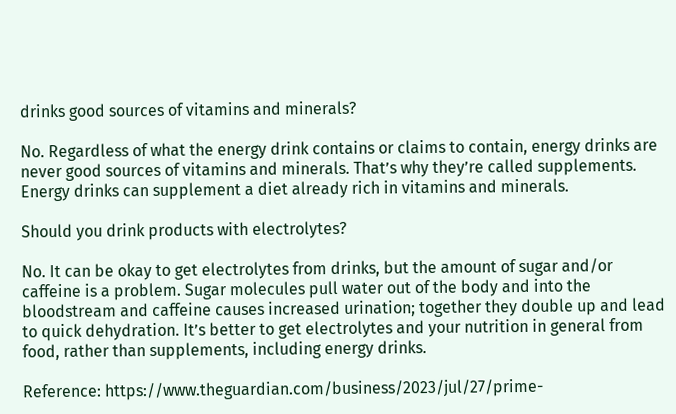drinks good sources of vitamins and minerals?

No. Regardless of what the energy drink contains or claims to contain, energy drinks are never good sources of vitamins and minerals. That’s why they’re called supplements. Energy drinks can supplement a diet already rich in vitamins and minerals.

Should you drink products with electrolytes?

No. It can be okay to get electrolytes from drinks, but the amount of sugar and/or caffeine is a problem. Sugar molecules pull water out of the body and into the bloodstream and caffeine causes increased urination; together they double up and lead to quick dehydration. It’s better to get electrolytes and your nutrition in general from food, rather than supplements, including energy drinks.

Reference: https://www.theguardian.com/business/2023/jul/27/prime-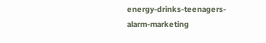energy-drinks-teenagers-alarm-marketing